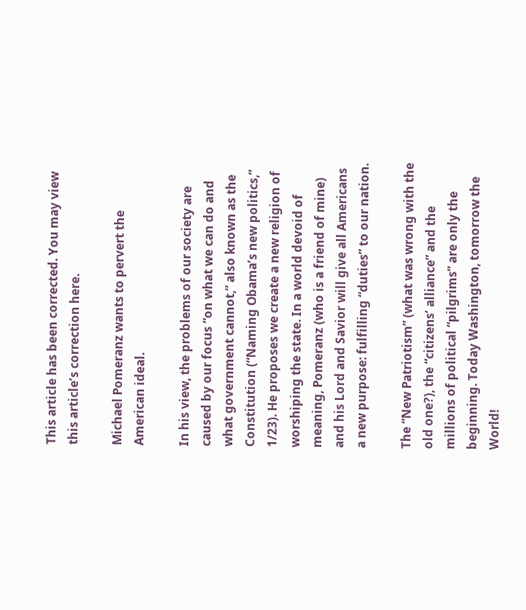This article has been corrected. You may view this article’s correction here.

Michael Pomeranz wants to pervert the American ideal.

In his view, the problems of our society are caused by our focus “on what we can do and what government cannot,” also known as the Constitution (“Naming Obama’s new politics,” 1/23). He proposes we create a new religion of worshiping the state. In a world devoid of meaning, Pomeranz (who is a friend of mine) and his Lord and Savior will give all Americans a new purpose: fulfilling “duties” to our nation.

The “New Patriotism” (what was wrong with the old one?), the “citizens’ alliance” and the millions of political “pilgrims” are only the beginning. Today Washington, tomorrow the World!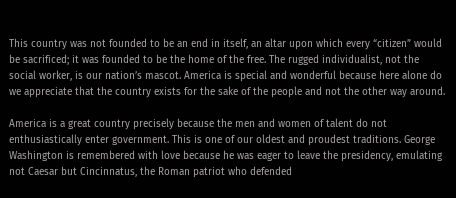This country was not founded to be an end in itself, an altar upon which every “citizen” would be sacrificed; it was founded to be the home of the free. The rugged individualist, not the social worker, is our nation’s mascot. America is special and wonderful because here alone do we appreciate that the country exists for the sake of the people and not the other way around.

America is a great country precisely because the men and women of talent do not enthusiastically enter government. This is one of our oldest and proudest traditions. George Washington is remembered with love because he was eager to leave the presidency, emulating not Caesar but Cincinnatus, the Roman patriot who defended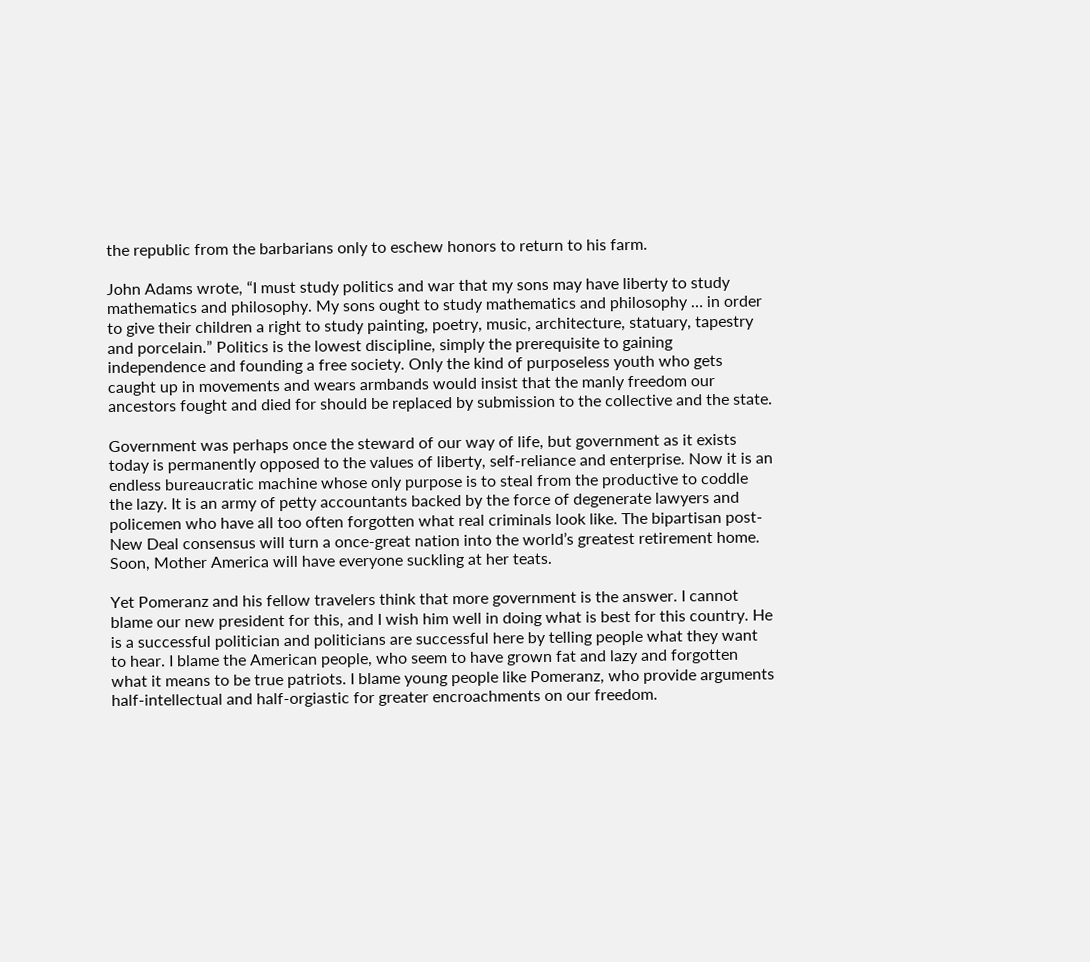the republic from the barbarians only to eschew honors to return to his farm.

John Adams wrote, “I must study politics and war that my sons may have liberty to study mathematics and philosophy. My sons ought to study mathematics and philosophy … in order to give their children a right to study painting, poetry, music, architecture, statuary, tapestry and porcelain.” Politics is the lowest discipline, simply the prerequisite to gaining independence and founding a free society. Only the kind of purposeless youth who gets caught up in movements and wears armbands would insist that the manly freedom our ancestors fought and died for should be replaced by submission to the collective and the state.

Government was perhaps once the steward of our way of life, but government as it exists today is permanently opposed to the values of liberty, self-reliance and enterprise. Now it is an endless bureaucratic machine whose only purpose is to steal from the productive to coddle the lazy. It is an army of petty accountants backed by the force of degenerate lawyers and policemen who have all too often forgotten what real criminals look like. The bipartisan post-New Deal consensus will turn a once-great nation into the world’s greatest retirement home. Soon, Mother America will have everyone suckling at her teats.

Yet Pomeranz and his fellow travelers think that more government is the answer. I cannot blame our new president for this, and I wish him well in doing what is best for this country. He is a successful politician and politicians are successful here by telling people what they want to hear. I blame the American people, who seem to have grown fat and lazy and forgotten what it means to be true patriots. I blame young people like Pomeranz, who provide arguments half-intellectual and half-orgiastic for greater encroachments on our freedom.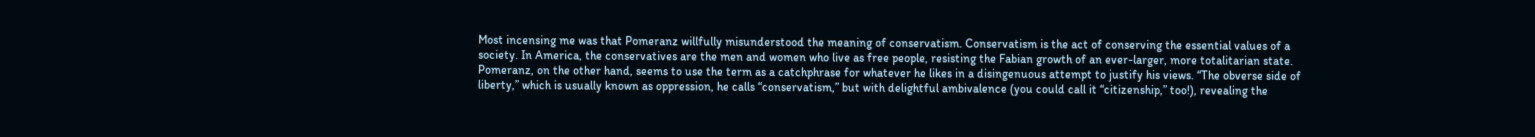Most incensing me was that Pomeranz willfully misunderstood the meaning of conservatism. Conservatism is the act of conserving the essential values of a society. In America, the conservatives are the men and women who live as free people, resisting the Fabian growth of an ever-larger, more totalitarian state. Pomeranz, on the other hand, seems to use the term as a catchphrase for whatever he likes in a disingenuous attempt to justify his views. “The obverse side of liberty,” which is usually known as oppression, he calls “conservatism,” but with delightful ambivalence (you could call it “citizenship,” too!), revealing the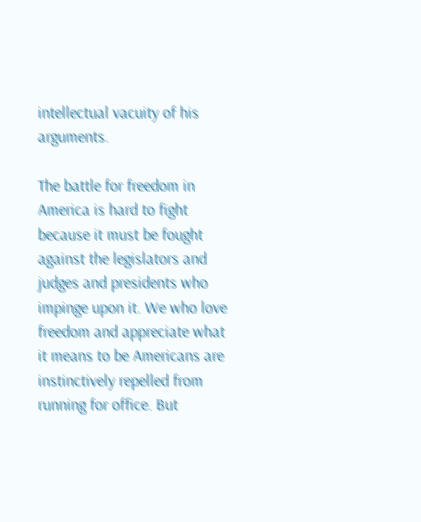intellectual vacuity of his arguments.

The battle for freedom in America is hard to fight because it must be fought against the legislators and judges and presidents who impinge upon it. We who love freedom and appreciate what it means to be Americans are instinctively repelled from running for office. But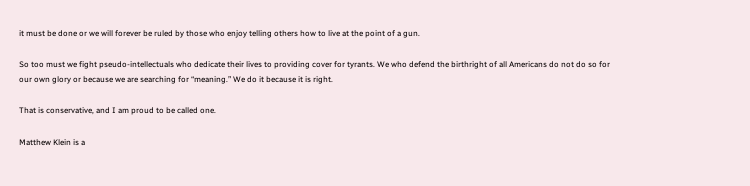it must be done or we will forever be ruled by those who enjoy telling others how to live at the point of a gun.

So too must we fight pseudo-intellectuals who dedicate their lives to providing cover for tyrants. We who defend the birthright of all Americans do not do so for our own glory or because we are searching for “meaning.” We do it because it is right.

That is conservative, and I am proud to be called one.

Matthew Klein is a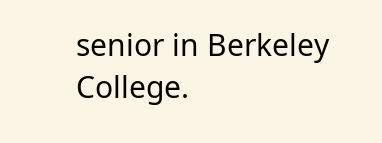senior in Berkeley College.